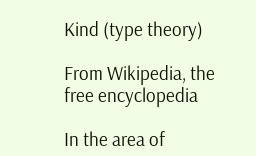Kind (type theory)

From Wikipedia, the free encyclopedia

In the area of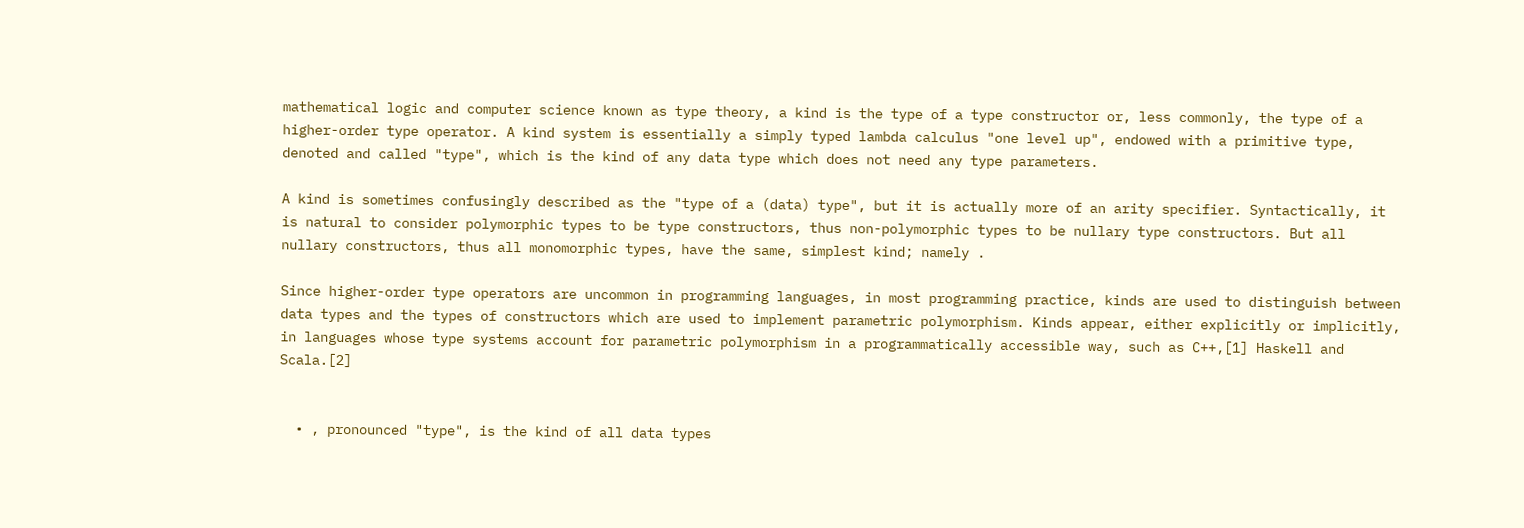mathematical logic and computer science known as type theory, a kind is the type of a type constructor or, less commonly, the type of a higher-order type operator. A kind system is essentially a simply typed lambda calculus "one level up", endowed with a primitive type, denoted and called "type", which is the kind of any data type which does not need any type parameters.

A kind is sometimes confusingly described as the "type of a (data) type", but it is actually more of an arity specifier. Syntactically, it is natural to consider polymorphic types to be type constructors, thus non-polymorphic types to be nullary type constructors. But all nullary constructors, thus all monomorphic types, have the same, simplest kind; namely .

Since higher-order type operators are uncommon in programming languages, in most programming practice, kinds are used to distinguish between data types and the types of constructors which are used to implement parametric polymorphism. Kinds appear, either explicitly or implicitly, in languages whose type systems account for parametric polymorphism in a programmatically accessible way, such as C++,[1] Haskell and Scala.[2]


  • , pronounced "type", is the kind of all data types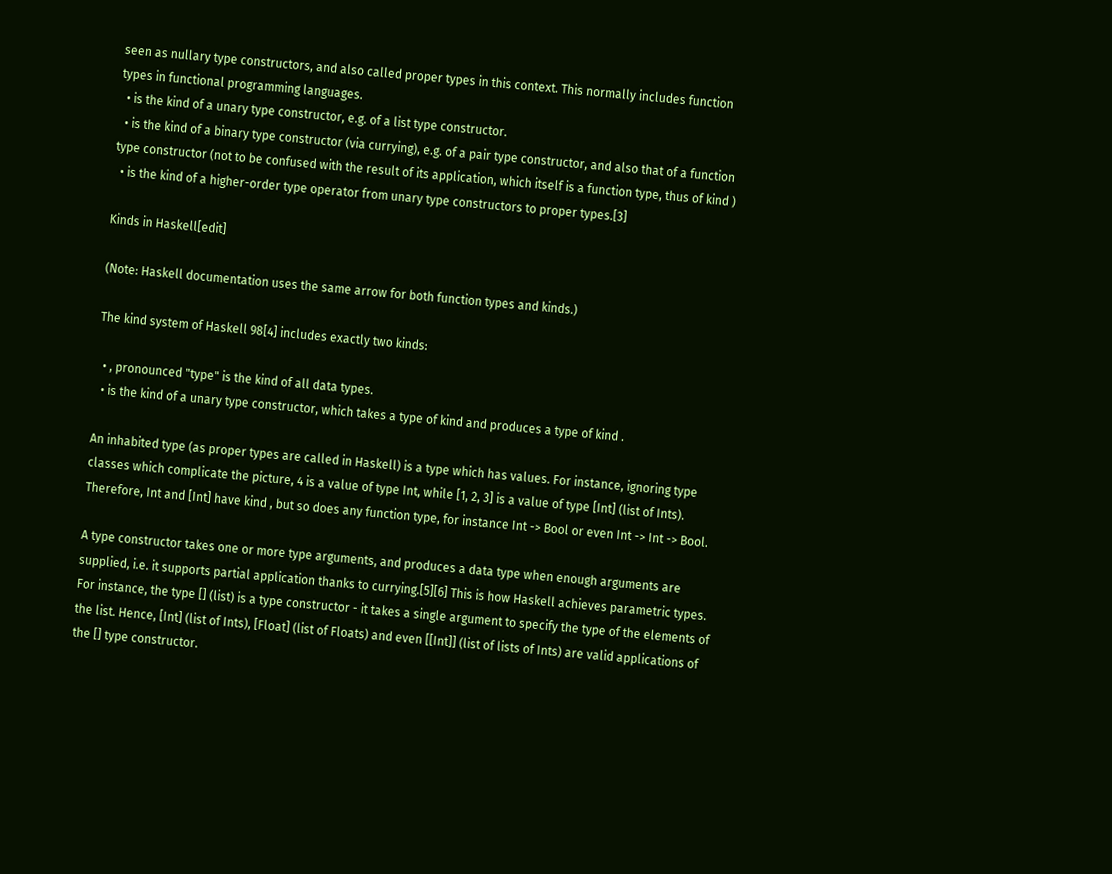seen as nullary type constructors, and also called proper types in this context. This normally includes function types in functional programming languages.
  • is the kind of a unary type constructor, e.g. of a list type constructor.
  • is the kind of a binary type constructor (via currying), e.g. of a pair type constructor, and also that of a function type constructor (not to be confused with the result of its application, which itself is a function type, thus of kind )
  • is the kind of a higher-order type operator from unary type constructors to proper types.[3]

Kinds in Haskell[edit]

(Note: Haskell documentation uses the same arrow for both function types and kinds.)

The kind system of Haskell 98[4] includes exactly two kinds:

  • , pronounced "type" is the kind of all data types.
  • is the kind of a unary type constructor, which takes a type of kind and produces a type of kind .

An inhabited type (as proper types are called in Haskell) is a type which has values. For instance, ignoring type classes which complicate the picture, 4 is a value of type Int, while [1, 2, 3] is a value of type [Int] (list of Ints). Therefore, Int and [Int] have kind , but so does any function type, for instance Int -> Bool or even Int -> Int -> Bool.

A type constructor takes one or more type arguments, and produces a data type when enough arguments are supplied, i.e. it supports partial application thanks to currying.[5][6] This is how Haskell achieves parametric types. For instance, the type [] (list) is a type constructor - it takes a single argument to specify the type of the elements of the list. Hence, [Int] (list of Ints), [Float] (list of Floats) and even [[Int]] (list of lists of Ints) are valid applications of the [] type constructor.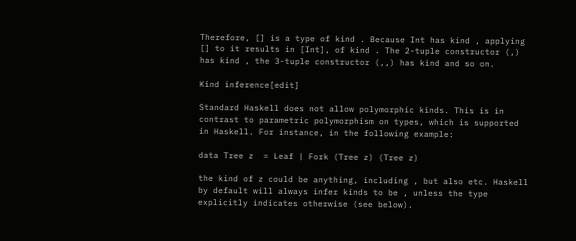Therefore, [] is a type of kind . Because Int has kind , applying [] to it results in [Int], of kind . The 2-tuple constructor (,) has kind , the 3-tuple constructor (,,) has kind and so on.

Kind inference[edit]

Standard Haskell does not allow polymorphic kinds. This is in contrast to parametric polymorphism on types, which is supported in Haskell. For instance, in the following example:

data Tree z  = Leaf | Fork (Tree z) (Tree z)

the kind of z could be anything, including , but also etc. Haskell by default will always infer kinds to be , unless the type explicitly indicates otherwise (see below).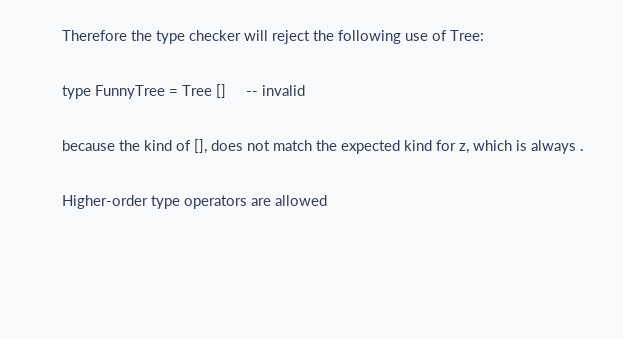Therefore the type checker will reject the following use of Tree:

type FunnyTree = Tree []     -- invalid

because the kind of [], does not match the expected kind for z, which is always .

Higher-order type operators are allowed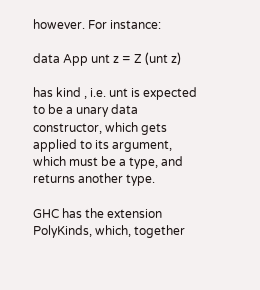however. For instance:

data App unt z = Z (unt z)

has kind , i.e. unt is expected to be a unary data constructor, which gets applied to its argument, which must be a type, and returns another type.

GHC has the extension PolyKinds, which, together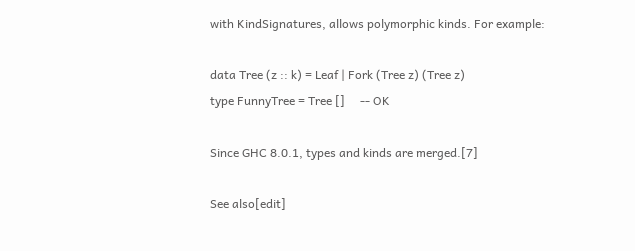with KindSignatures, allows polymorphic kinds. For example:

data Tree (z :: k) = Leaf | Fork (Tree z) (Tree z)
type FunnyTree = Tree []     -- OK

Since GHC 8.0.1, types and kinds are merged.[7]

See also[edit]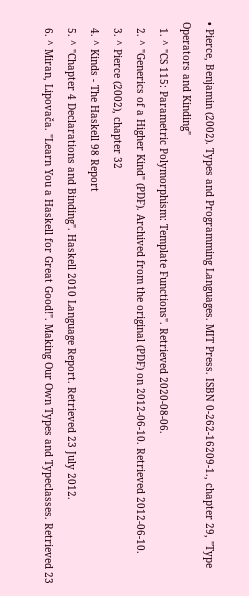• Pierce, Benjamin (2002). Types and Programming Languages. MIT Press. ISBN 0-262-16209-1., chapter 29, "Type Operators and Kinding"
  1. ^ "CS 115: Parametric Polymorphism: Template Functions". Retrieved 2020-08-06.
  2. ^ "Generics of a Higher Kind" (PDF). Archived from the original (PDF) on 2012-06-10. Retrieved 2012-06-10.
  3. ^ Pierce (2002), chapter 32
  4. ^ Kinds - The Haskell 98 Report
  5. ^ "Chapter 4 Declarations and Binding". Haskell 2010 Language Report. Retrieved 23 July 2012.
  6. ^ Miran, Lipovača. "Learn You a Haskell for Great Good!". Making Our Own Types and Typeclasses. Retrieved 23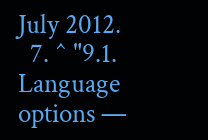July 2012.
  7. ^ "9.1. Language options —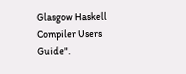Glasgow Haskell Compiler Users Guide".